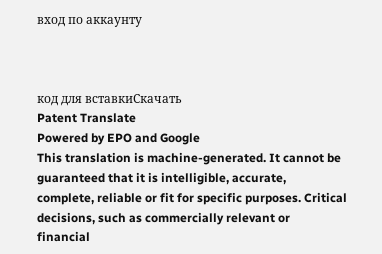вход по аккаунту



код для вставкиСкачать
Patent Translate
Powered by EPO and Google
This translation is machine-generated. It cannot be guaranteed that it is intelligible, accurate,
complete, reliable or fit for specific purposes. Critical decisions, such as commercially relevant or
financial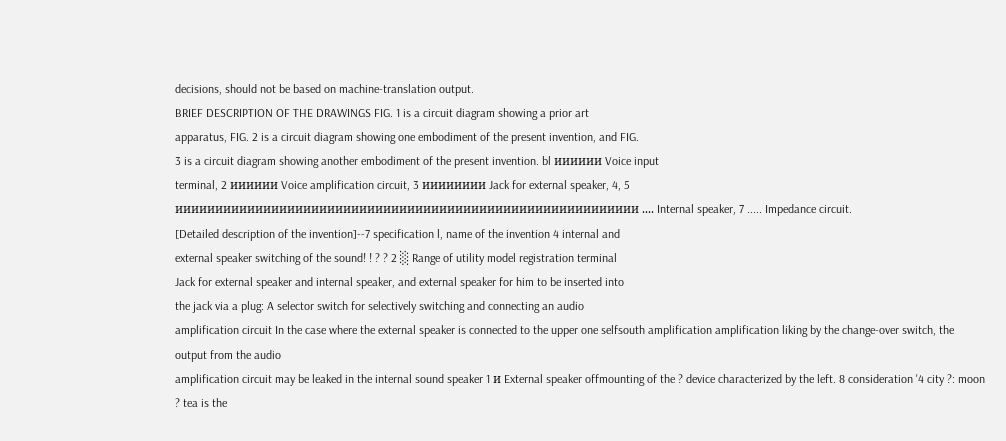decisions, should not be based on machine-translation output.
BRIEF DESCRIPTION OF THE DRAWINGS FIG. 1 is a circuit diagram showing a prior art
apparatus, FIG. 2 is a circuit diagram showing one embodiment of the present invention, and FIG.
3 is a circuit diagram showing another embodiment of the present invention. bl ииииии Voice input
terminal, 2 ииииии Voice amplification circuit, 3 ииииииии Jack for external speaker, 4, 5
ииииииииииииииииииииииииииииииииииииииииииииииииииииииииии .... Internal speaker, 7 ..... Impedance circuit.
[Detailed description of the invention]--7 specification l, name of the invention 4 internal and
external speaker switching of the sound! ! ? ? 2 ░ Range of utility model registration terminal
Jack for external speaker and internal speaker, and external speaker for him to be inserted into
the jack via a plug: A selector switch for selectively switching and connecting an audio
amplification circuit In the case where the external speaker is connected to the upper one selfsouth amplification amplification liking by the change-over switch, the output from the audio
amplification circuit may be leaked in the internal sound speaker 1 и External speaker offmounting of the ? device characterized by the left. 8 consideration '4 city ?: moon ? tea is the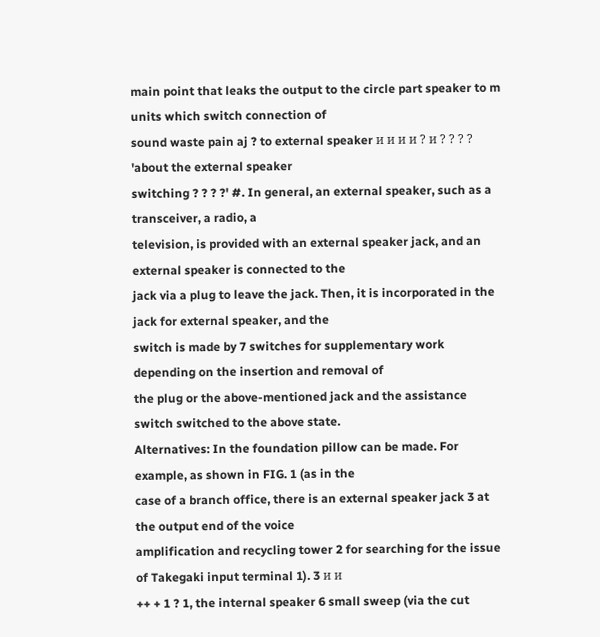main point that leaks the output to the circle part speaker to m units which switch connection of
sound waste pain aj ? to external speaker и и и и ? и ? ? ? ? 'about the external speaker
switching ? ? ? ?' #. In general, an external speaker, such as a transceiver, a radio, a
television, is provided with an external speaker jack, and an external speaker is connected to the
jack via a plug to leave the jack. Then, it is incorporated in the jack for external speaker, and the
switch is made by 7 switches for supplementary work depending on the insertion and removal of
the plug or the above-mentioned jack and the assistance switch switched to the above state.
Alternatives: In the foundation pillow can be made. For example, as shown in FIG. 1 (as in the
case of a branch office, there is an external speaker jack 3 at the output end of the voice
amplification and recycling tower 2 for searching for the issue of Takegaki input terminal 1). 3 и и
++ + 1 ? 1, the internal speaker 6 small sweep (via the cut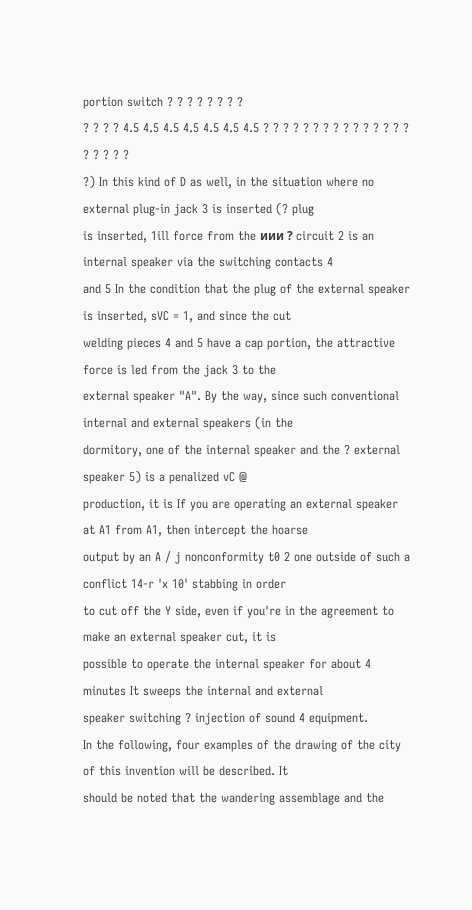portion switch ? ? ? ? ? ? ? ?
? ? ? ? 4.5 4.5 4.5 4.5 4.5 4.5 4.5 ? ? ? ? ? ? ? ? ? ? ? ? ? ? ? ? ? ? ? ?
?) In this kind of D as well, in the situation where no external plug-in jack 3 is inserted (? plug
is inserted, 1ill force from the иии ? circuit 2 is an internal speaker via the switching contacts 4
and 5 In the condition that the plug of the external speaker is inserted, sVC = 1, and since the cut
welding pieces 4 and 5 have a cap portion, the attractive force is led from the jack 3 to the
external speaker "A". By the way, since such conventional internal and external speakers (in the
dormitory, one of the internal speaker and the ? external speaker 5) is a penalized vC @
production, it is If you are operating an external speaker at A1 from A1, then intercept the hoarse
output by an A / j nonconformity t0 2 one outside of such a conflict 14-r 'x 10' stabbing in order
to cut off the Y side, even if you're in the agreement to make an external speaker cut, it is
possible to operate the internal speaker for about 4 minutes It sweeps the internal and external
speaker switching ? injection of sound 4 equipment.
In the following, four examples of the drawing of the city of this invention will be described. It
should be noted that the wandering assemblage and the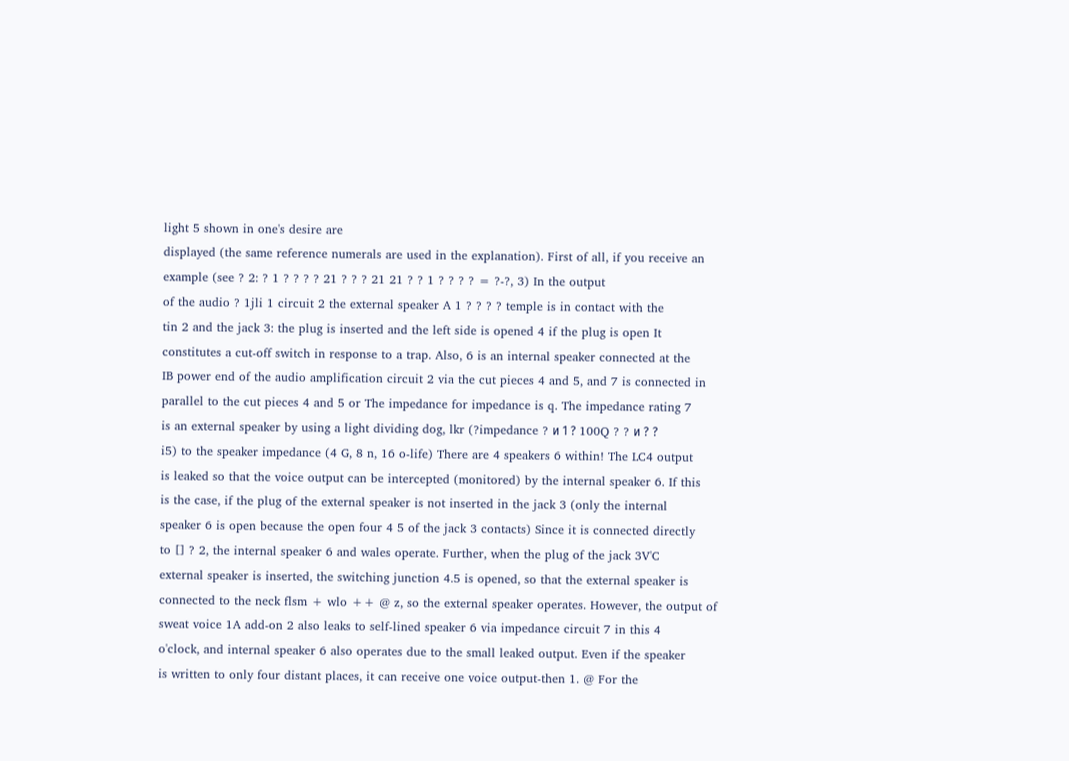light 5 shown in one's desire are
displayed (the same reference numerals are used in the explanation). First of all, if you receive an
example (see ? 2: ? 1 ? ? ? ? 21 ? ? ? 21 21 ? ? 1 ? ? ? ? = ?-?, 3) In the output
of the audio ? 1jli 1 circuit 2 the external speaker A 1 ? ? ? ? temple is in contact with the
tin 2 and the jack 3: the plug is inserted and the left side is opened 4 if the plug is open It
constitutes a cut-off switch in response to a trap. Also, 6 is an internal speaker connected at the
IB power end of the audio amplification circuit 2 via the cut pieces 4 and 5, and 7 is connected in
parallel to the cut pieces 4 and 5 or The impedance for impedance is q. The impedance rating 7
is an external speaker by using a light dividing dog, lkr (?impedance ? и 1 ? 100Q ? ? и ? ?
i5) to the speaker impedance (4 G, 8 n, 16 o-life) There are 4 speakers 6 within! The LC4 output
is leaked so that the voice output can be intercepted (monitored) by the internal speaker 6. If this
is the case, if the plug of the external speaker is not inserted in the jack 3 (only the internal
speaker 6 is open because the open four 4 5 of the jack 3 contacts) Since it is connected directly
to [] ? 2, the internal speaker 6 and wales operate. Further, when the plug of the jack 3V'C
external speaker is inserted, the switching junction 4.5 is opened, so that the external speaker is
connected to the neck flsm + wlo ++ @ z, so the external speaker operates. However, the output of
sweat voice 1A add-on 2 also leaks to self-lined speaker 6 via impedance circuit 7 in this 4
o'clock, and internal speaker 6 also operates due to the small leaked output. Even if the speaker
is written to only four distant places, it can receive one voice output-then 1. @ For the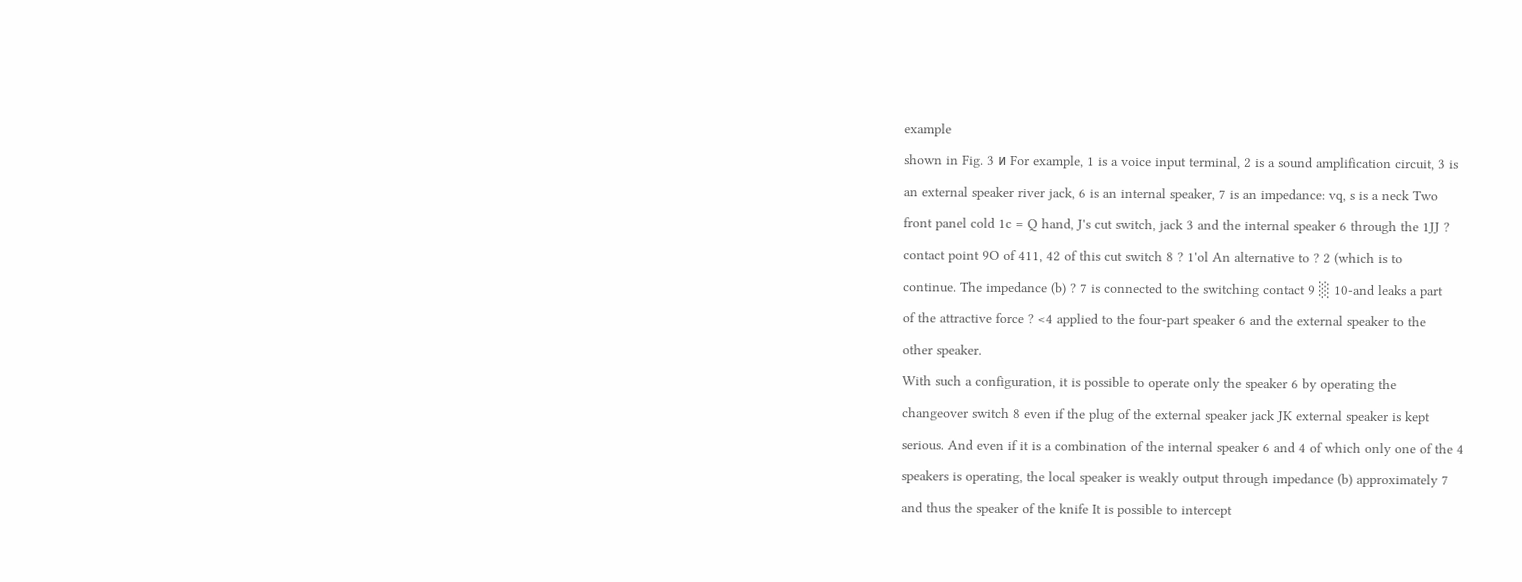example
shown in Fig. 3 и For example, 1 is a voice input terminal, 2 is a sound amplification circuit, 3 is
an external speaker river jack, 6 is an internal speaker, 7 is an impedance: vq, s is a neck Two
front panel cold 1c = Q hand, J's cut switch, jack 3 and the internal speaker 6 through the 1JJ ?
contact point 9O of 411, 42 of this cut switch 8 ? 1'ol An alternative to ? 2 (which is to
continue. The impedance (b) ? 7 is connected to the switching contact 9 ░ 10-and leaks a part
of the attractive force ? <4 applied to the four-part speaker 6 and the external speaker to the
other speaker.
With such a configuration, it is possible to operate only the speaker 6 by operating the
changeover switch 8 even if the plug of the external speaker jack JK external speaker is kept
serious. And even if it is a combination of the internal speaker 6 and 4 of which only one of the 4
speakers is operating, the local speaker is weakly output through impedance (b) approximately 7
and thus the speaker of the knife It is possible to intercept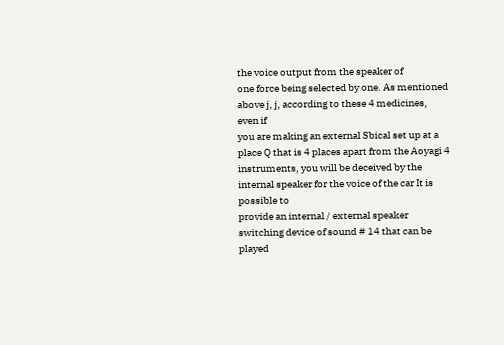the voice output from the speaker of
one force being selected by one. As mentioned above j, j, according to these 4 medicines, even if
you are making an external Sbical set up at a place Q that is 4 places apart from the Aoyagi 4
instruments, you will be deceived by the internal speaker for the voice of the car It is possible to
provide an internal / external speaker switching device of sound # 14 that can be played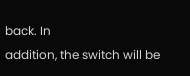back. In
addition, the switch will be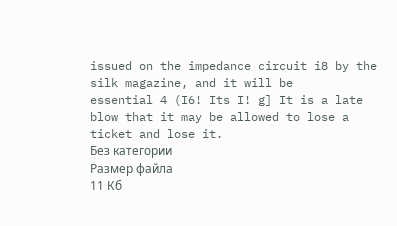issued on the impedance circuit i8 by the silk magazine, and it will be
essential 4 (I6! Its I! g] It is a late blow that it may be allowed to lose a ticket and lose it.
Без категории
Размер файла
11 Кб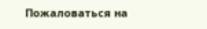Пожаловаться на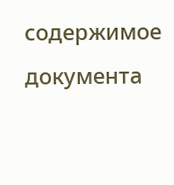содержимое документа